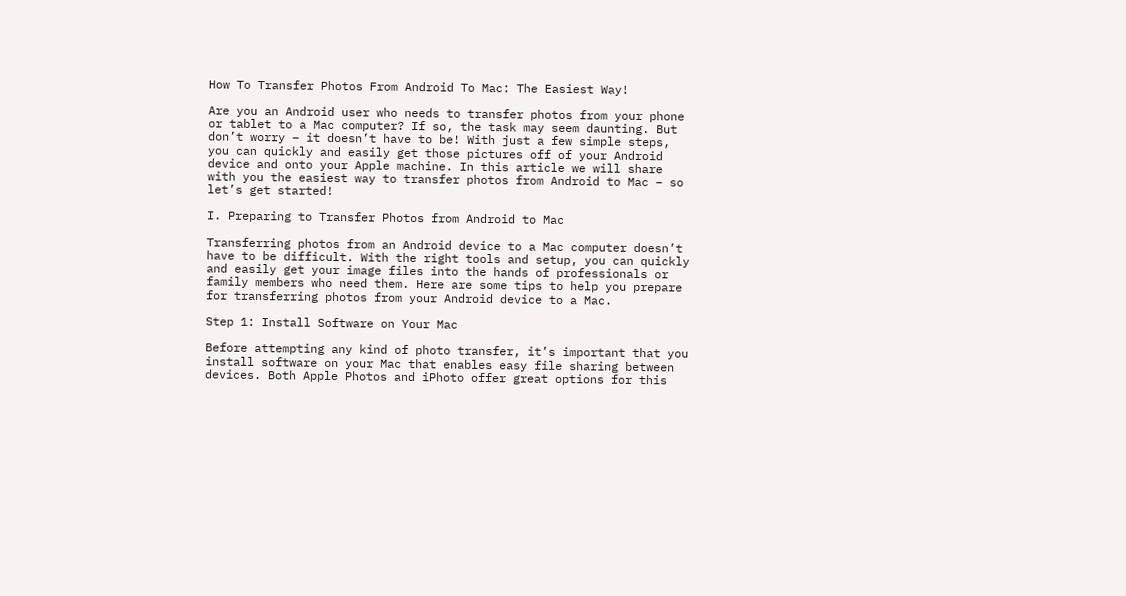How To Transfer Photos From Android To Mac: The Easiest Way!

Are you an Android user who needs to transfer photos from your phone or tablet to a Mac computer? If so, the task may seem daunting. But don’t worry – it doesn’t have to be! With just a few simple steps, you can quickly and easily get those pictures off of your Android device and onto your Apple machine. In this article we will share with you the easiest way to transfer photos from Android to Mac – so let’s get started!

I. Preparing to Transfer Photos from Android to Mac

Transferring photos from an Android device to a Mac computer doesn’t have to be difficult. With the right tools and setup, you can quickly and easily get your image files into the hands of professionals or family members who need them. Here are some tips to help you prepare for transferring photos from your Android device to a Mac.

Step 1: Install Software on Your Mac

Before attempting any kind of photo transfer, it’s important that you install software on your Mac that enables easy file sharing between devices. Both Apple Photos and iPhoto offer great options for this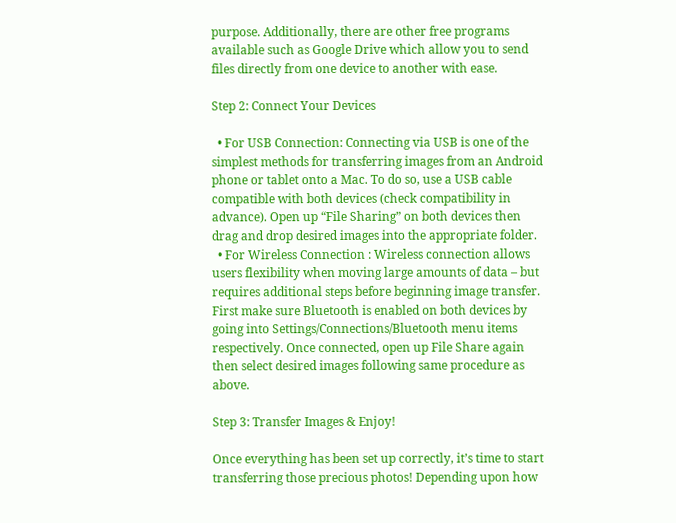purpose. Additionally, there are other free programs available such as Google Drive which allow you to send files directly from one device to another with ease.

Step 2: Connect Your Devices

  • For USB Connection: Connecting via USB is one of the simplest methods for transferring images from an Android phone or tablet onto a Mac. To do so, use a USB cable compatible with both devices (check compatibility in advance). Open up “File Sharing” on both devices then drag and drop desired images into the appropriate folder.
  • For Wireless Connection : Wireless connection allows users flexibility when moving large amounts of data – but requires additional steps before beginning image transfer. First make sure Bluetooth is enabled on both devices by going into Settings/Connections/Bluetooth menu items respectively. Once connected, open up File Share again then select desired images following same procedure as above.

Step 3: Transfer Images & Enjoy!

Once everything has been set up correctly, it’s time to start transferring those precious photos! Depending upon how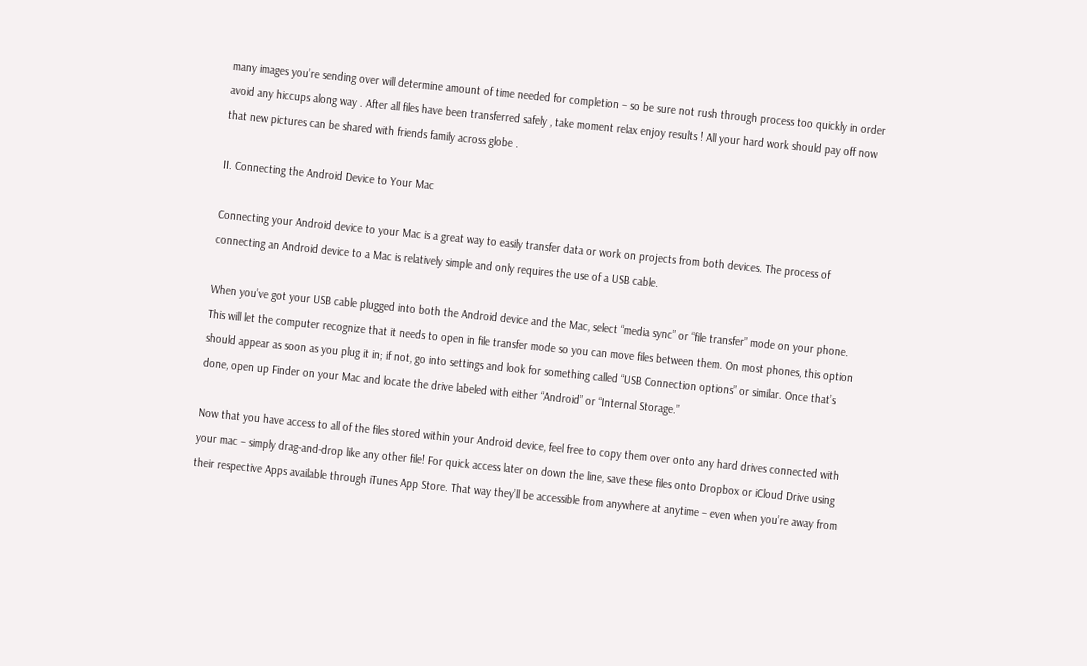many images you’re sending over will determine amount of time needed for completion – so be sure not rush through process too quickly in order avoid any hiccups along way . After all files have been transferred safely , take moment relax enjoy results ! All your hard work should pay off now that new pictures can be shared with friends family across globe .

II. Connecting the Android Device to Your Mac

Connecting your Android device to your Mac is a great way to easily transfer data or work on projects from both devices. The process of connecting an Android device to a Mac is relatively simple and only requires the use of a USB cable.

When you’ve got your USB cable plugged into both the Android device and the Mac, select “media sync” or “file transfer” mode on your phone. This will let the computer recognize that it needs to open in file transfer mode so you can move files between them. On most phones, this option should appear as soon as you plug it in; if not, go into settings and look for something called “USB Connection options” or similar. Once that’s done, open up Finder on your Mac and locate the drive labeled with either “Android” or “Internal Storage.”

Now that you have access to all of the files stored within your Android device, feel free to copy them over onto any hard drives connected with your mac – simply drag-and-drop like any other file! For quick access later on down the line, save these files onto Dropbox or iCloud Drive using their respective Apps available through iTunes App Store. That way they’ll be accessible from anywhere at anytime – even when you’re away from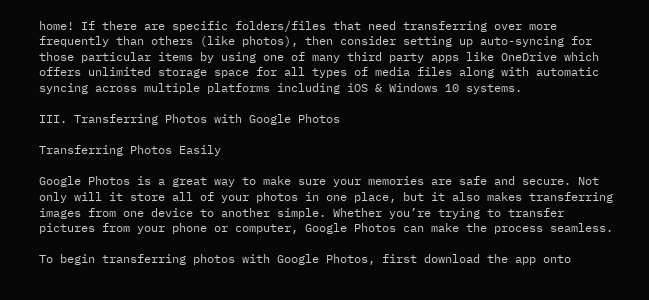home! If there are specific folders/files that need transferring over more frequently than others (like photos), then consider setting up auto-syncing for those particular items by using one of many third party apps like OneDrive which offers unlimited storage space for all types of media files along with automatic syncing across multiple platforms including iOS & Windows 10 systems.

III. Transferring Photos with Google Photos

Transferring Photos Easily

Google Photos is a great way to make sure your memories are safe and secure. Not only will it store all of your photos in one place, but it also makes transferring images from one device to another simple. Whether you’re trying to transfer pictures from your phone or computer, Google Photos can make the process seamless.

To begin transferring photos with Google Photos, first download the app onto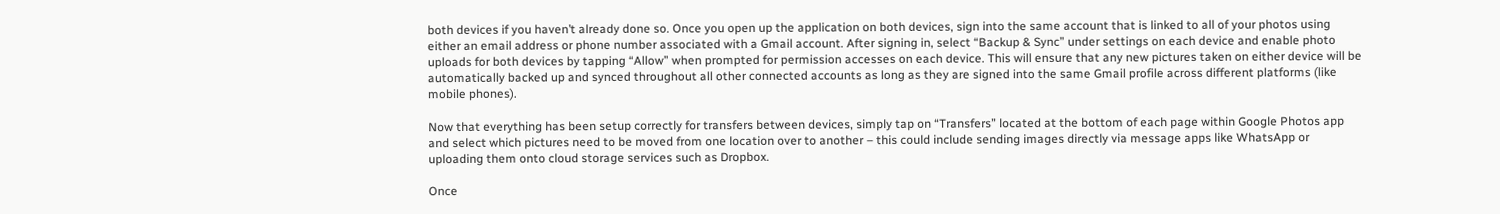both devices if you haven’t already done so. Once you open up the application on both devices, sign into the same account that is linked to all of your photos using either an email address or phone number associated with a Gmail account. After signing in, select “Backup & Sync” under settings on each device and enable photo uploads for both devices by tapping “Allow” when prompted for permission accesses on each device. This will ensure that any new pictures taken on either device will be automatically backed up and synced throughout all other connected accounts as long as they are signed into the same Gmail profile across different platforms (like mobile phones).

Now that everything has been setup correctly for transfers between devices, simply tap on “Transfers” located at the bottom of each page within Google Photos app and select which pictures need to be moved from one location over to another – this could include sending images directly via message apps like WhatsApp or uploading them onto cloud storage services such as Dropbox.

Once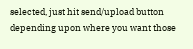selected, just hit send/upload button depending upon where you want those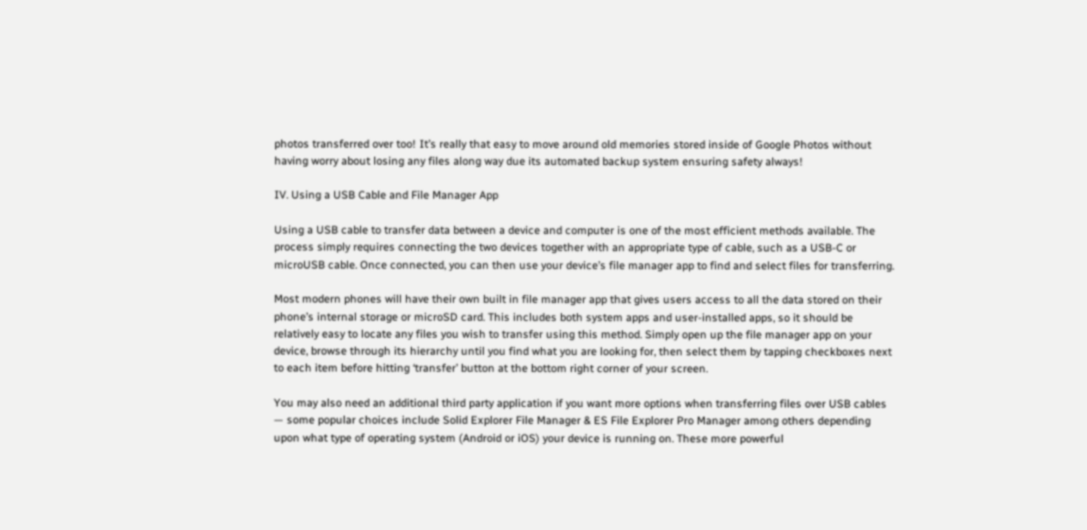photos transferred over too! It’s really that easy to move around old memories stored inside of Google Photos without having worry about losing any files along way due its automated backup system ensuring safety always!

IV. Using a USB Cable and File Manager App

Using a USB cable to transfer data between a device and computer is one of the most efficient methods available. The process simply requires connecting the two devices together with an appropriate type of cable, such as a USB-C or microUSB cable. Once connected, you can then use your device’s file manager app to find and select files for transferring.

Most modern phones will have their own built in file manager app that gives users access to all the data stored on their phone’s internal storage or microSD card. This includes both system apps and user-installed apps, so it should be relatively easy to locate any files you wish to transfer using this method. Simply open up the file manager app on your device, browse through its hierarchy until you find what you are looking for, then select them by tapping checkboxes next to each item before hitting ‘transfer’ button at the bottom right corner of your screen.

You may also need an additional third party application if you want more options when transferring files over USB cables — some popular choices include Solid Explorer File Manager & ES File Explorer Pro Manager among others depending upon what type of operating system (Android or iOS) your device is running on. These more powerful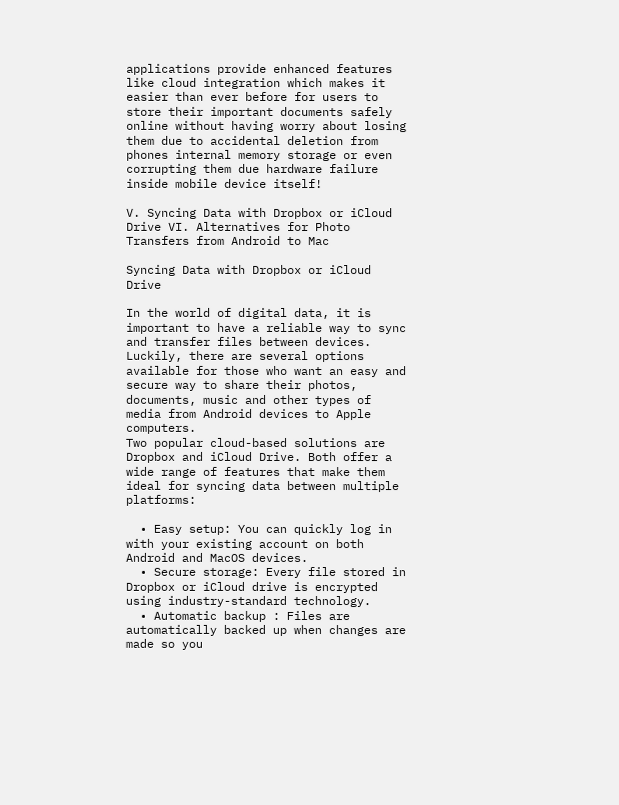applications provide enhanced features like cloud integration which makes it easier than ever before for users to store their important documents safely online without having worry about losing them due to accidental deletion from phones internal memory storage or even corrupting them due hardware failure inside mobile device itself!

V. Syncing Data with Dropbox or iCloud Drive VI. Alternatives for Photo Transfers from Android to Mac

Syncing Data with Dropbox or iCloud Drive

In the world of digital data, it is important to have a reliable way to sync and transfer files between devices. Luckily, there are several options available for those who want an easy and secure way to share their photos, documents, music and other types of media from Android devices to Apple computers.
Two popular cloud-based solutions are Dropbox and iCloud Drive. Both offer a wide range of features that make them ideal for syncing data between multiple platforms:

  • Easy setup: You can quickly log in with your existing account on both Android and MacOS devices.
  • Secure storage: Every file stored in Dropbox or iCloud drive is encrypted using industry-standard technology.
  • Automatic backup : Files are automatically backed up when changes are made so you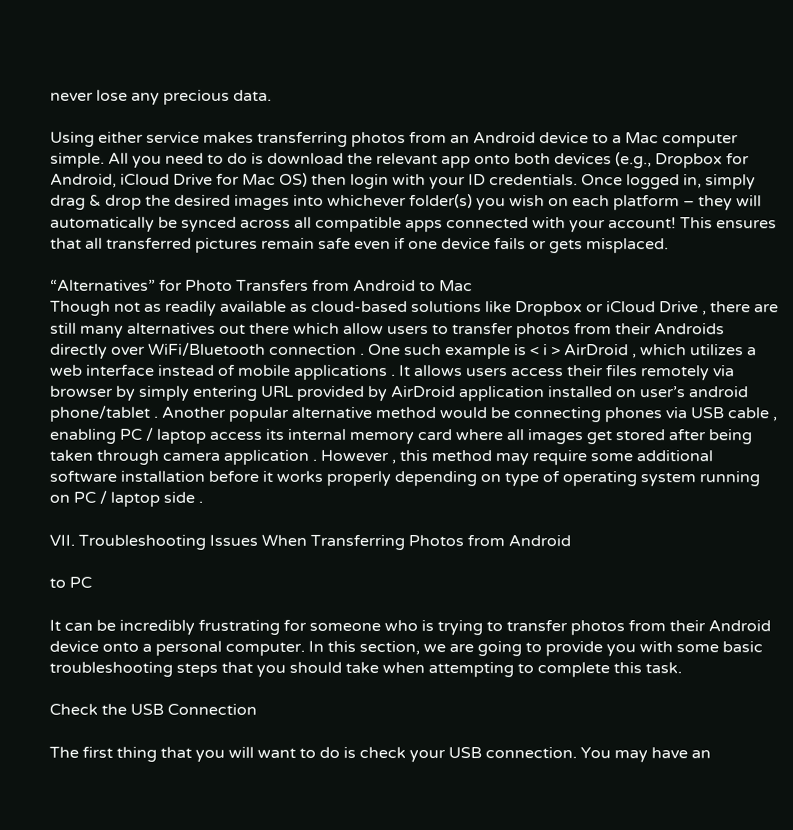never lose any precious data.

Using either service makes transferring photos from an Android device to a Mac computer simple. All you need to do is download the relevant app onto both devices (e.g., Dropbox for Android, iCloud Drive for Mac OS) then login with your ID credentials. Once logged in, simply drag & drop the desired images into whichever folder(s) you wish on each platform – they will automatically be synced across all compatible apps connected with your account! This ensures that all transferred pictures remain safe even if one device fails or gets misplaced.

“Alternatives” for Photo Transfers from Android to Mac
Though not as readily available as cloud-based solutions like Dropbox or iCloud Drive , there are still many alternatives out there which allow users to transfer photos from their Androids directly over WiFi/Bluetooth connection . One such example is < i > AirDroid , which utilizes a web interface instead of mobile applications . It allows users access their files remotely via browser by simply entering URL provided by AirDroid application installed on user’s android phone/tablet . Another popular alternative method would be connecting phones via USB cable , enabling PC / laptop access its internal memory card where all images get stored after being taken through camera application . However , this method may require some additional software installation before it works properly depending on type of operating system running on PC / laptop side .

VII. Troubleshooting Issues When Transferring Photos from Android

to PC

It can be incredibly frustrating for someone who is trying to transfer photos from their Android device onto a personal computer. In this section, we are going to provide you with some basic troubleshooting steps that you should take when attempting to complete this task.

Check the USB Connection

The first thing that you will want to do is check your USB connection. You may have an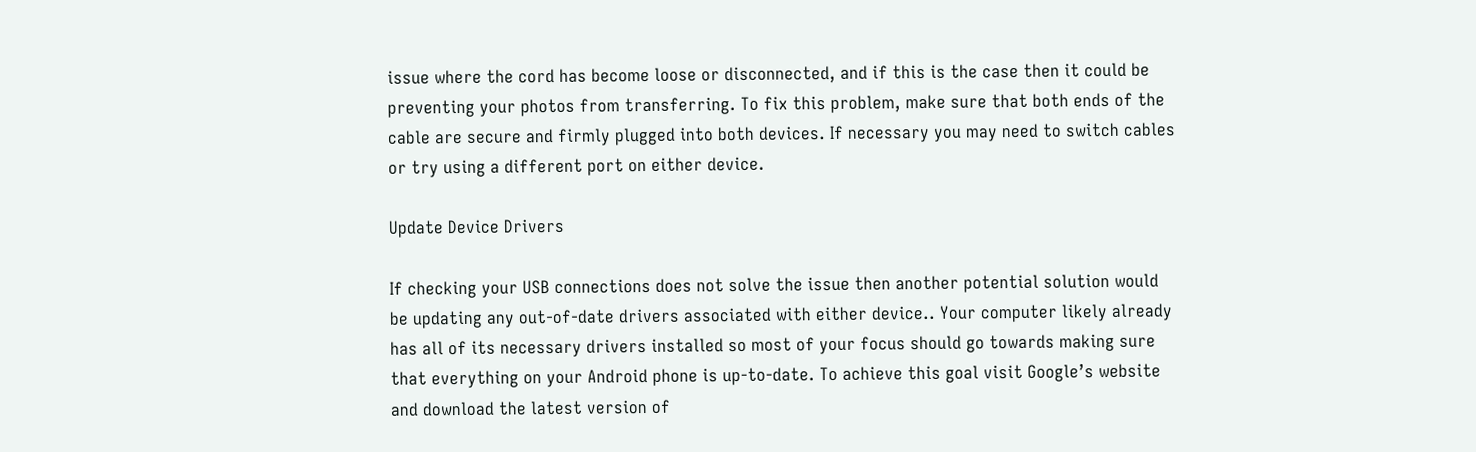issue where the cord has become loose or disconnected, and if this is the case then it could be preventing your photos from transferring. To fix this problem, make sure that both ends of the cable are secure and firmly plugged into both devices. If necessary you may need to switch cables or try using a different port on either device.

Update Device Drivers

If checking your USB connections does not solve the issue then another potential solution would be updating any out-of-date drivers associated with either device.. Your computer likely already has all of its necessary drivers installed so most of your focus should go towards making sure that everything on your Android phone is up-to-date. To achieve this goal visit Google’s website and download the latest version of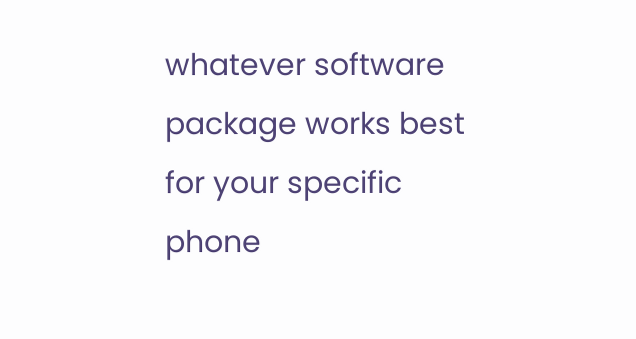whatever software package works best for your specific phone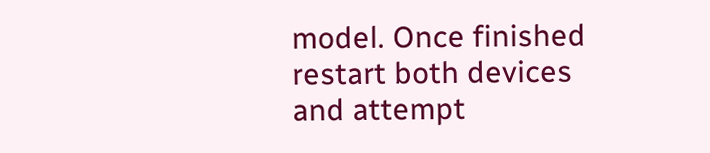model. Once finished restart both devices and attempt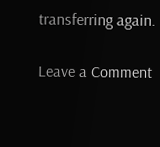transferring again.

Leave a Comment